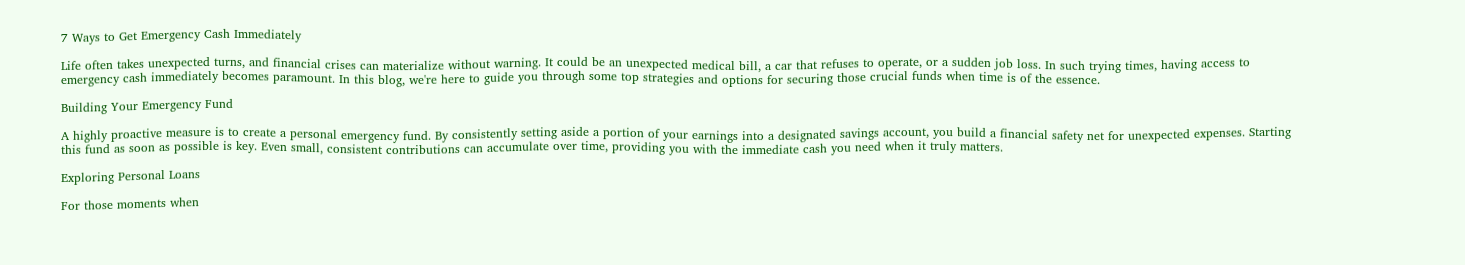7 Ways to Get Emergency Cash Immediately

Life often takes unexpected turns, and financial crises can materialize without warning. It could be an unexpected medical bill, a car that refuses to operate, or a sudden job loss. In such trying times, having access to emergency cash immediately becomes paramount. In this blog, we're here to guide you through some top strategies and options for securing those crucial funds when time is of the essence.

Building Your Emergency Fund

A highly proactive measure is to create a personal emergency fund. By consistently setting aside a portion of your earnings into a designated savings account, you build a financial safety net for unexpected expenses. Starting this fund as soon as possible is key. Even small, consistent contributions can accumulate over time, providing you with the immediate cash you need when it truly matters.

Exploring Personal Loans

For those moments when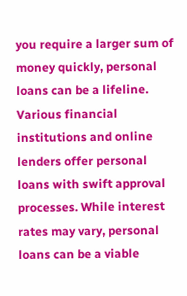you require a larger sum of money quickly, personal loans can be a lifeline. Various financial institutions and online lenders offer personal loans with swift approval processes. While interest rates may vary, personal loans can be a viable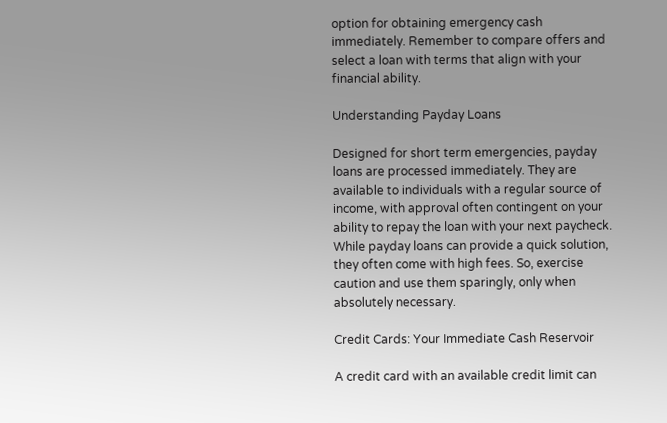option for obtaining emergency cash immediately. Remember to compare offers and select a loan with terms that align with your financial ability.

Understanding Payday Loans

Designed for short term emergencies, payday loans are processed immediately. They are available to individuals with a regular source of income, with approval often contingent on your ability to repay the loan with your next paycheck. While payday loans can provide a quick solution, they often come with high fees. So, exercise caution and use them sparingly, only when absolutely necessary.

Credit Cards: Your Immediate Cash Reservoir

A credit card with an available credit limit can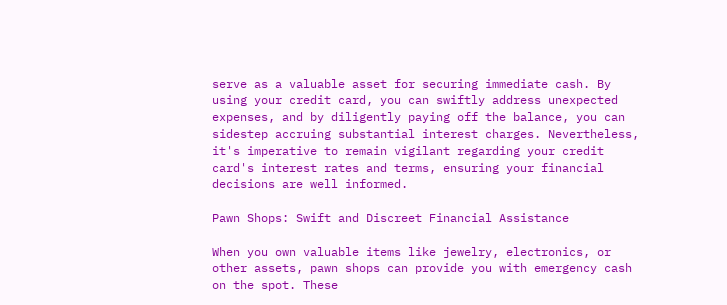serve as a valuable asset for securing immediate cash. By using your credit card, you can swiftly address unexpected expenses, and by diligently paying off the balance, you can sidestep accruing substantial interest charges. Nevertheless, it's imperative to remain vigilant regarding your credit card's interest rates and terms, ensuring your financial decisions are well informed.

Pawn Shops: Swift and Discreet Financial Assistance

When you own valuable items like jewelry, electronics, or other assets, pawn shops can provide you with emergency cash on the spot. These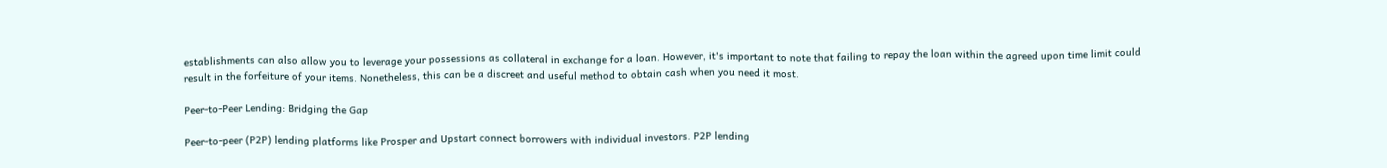establishments can also allow you to leverage your possessions as collateral in exchange for a loan. However, it's important to note that failing to repay the loan within the agreed upon time limit could result in the forfeiture of your items. Nonetheless, this can be a discreet and useful method to obtain cash when you need it most.

Peer-to-Peer Lending: Bridging the Gap

Peer-to-peer (P2P) lending platforms like Prosper and Upstart connect borrowers with individual investors. P2P lending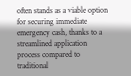often stands as a viable option for securing immediate emergency cash, thanks to a streamlined application process compared to traditional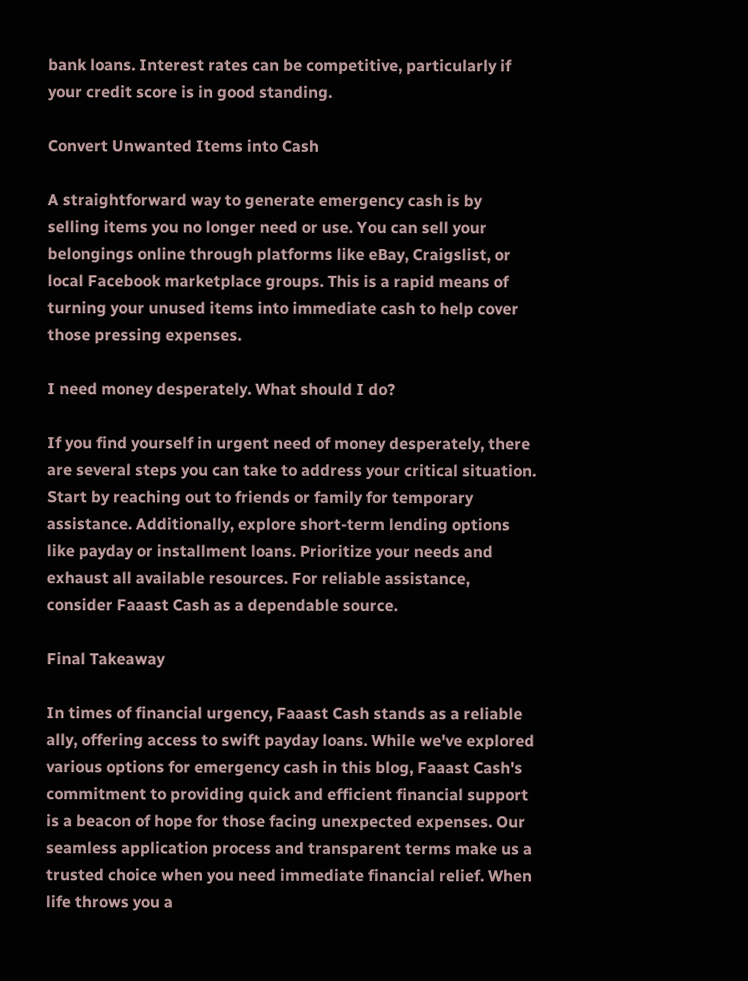bank loans. Interest rates can be competitive, particularly if your credit score is in good standing.

Convert Unwanted Items into Cash

A straightforward way to generate emergency cash is by selling items you no longer need or use. You can sell your belongings online through platforms like eBay, Craigslist, or local Facebook marketplace groups. This is a rapid means of turning your unused items into immediate cash to help cover those pressing expenses.

I need money desperately. What should I do?

If you find yourself in urgent need of money desperately, there are several steps you can take to address your critical situation. Start by reaching out to friends or family for temporary assistance. Additionally, explore short-term lending options like payday or installment loans. Prioritize your needs and exhaust all available resources. For reliable assistance, consider Faaast Cash as a dependable source.

Final Takeaway

In times of financial urgency, Faaast Cash stands as a reliable ally, offering access to swift payday loans. While we've explored various options for emergency cash in this blog, Faaast Cash's commitment to providing quick and efficient financial support is a beacon of hope for those facing unexpected expenses. Our seamless application process and transparent terms make us a trusted choice when you need immediate financial relief. When life throws you a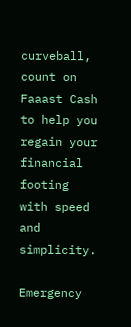curveball, count on Faaast Cash to help you regain your financial footing with speed and simplicity.

Emergency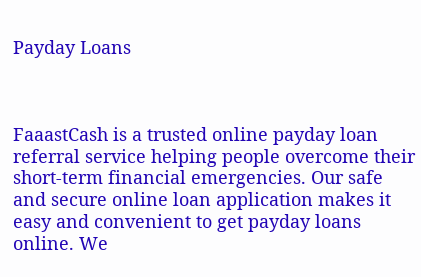Payday Loans



FaaastCash is a trusted online payday loan referral service helping people overcome their short-term financial emergencies. Our safe and secure online loan application makes it easy and convenient to get payday loans online. We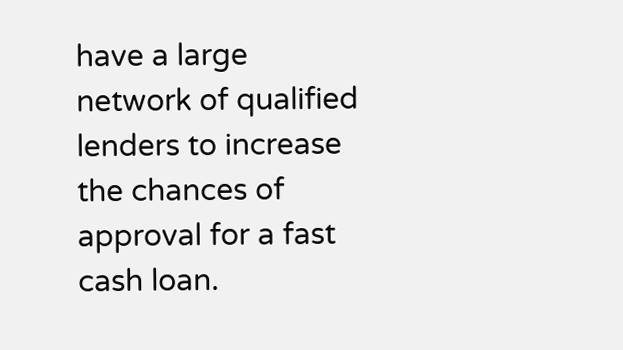have a large network of qualified lenders to increase the chances of approval for a fast cash loan.